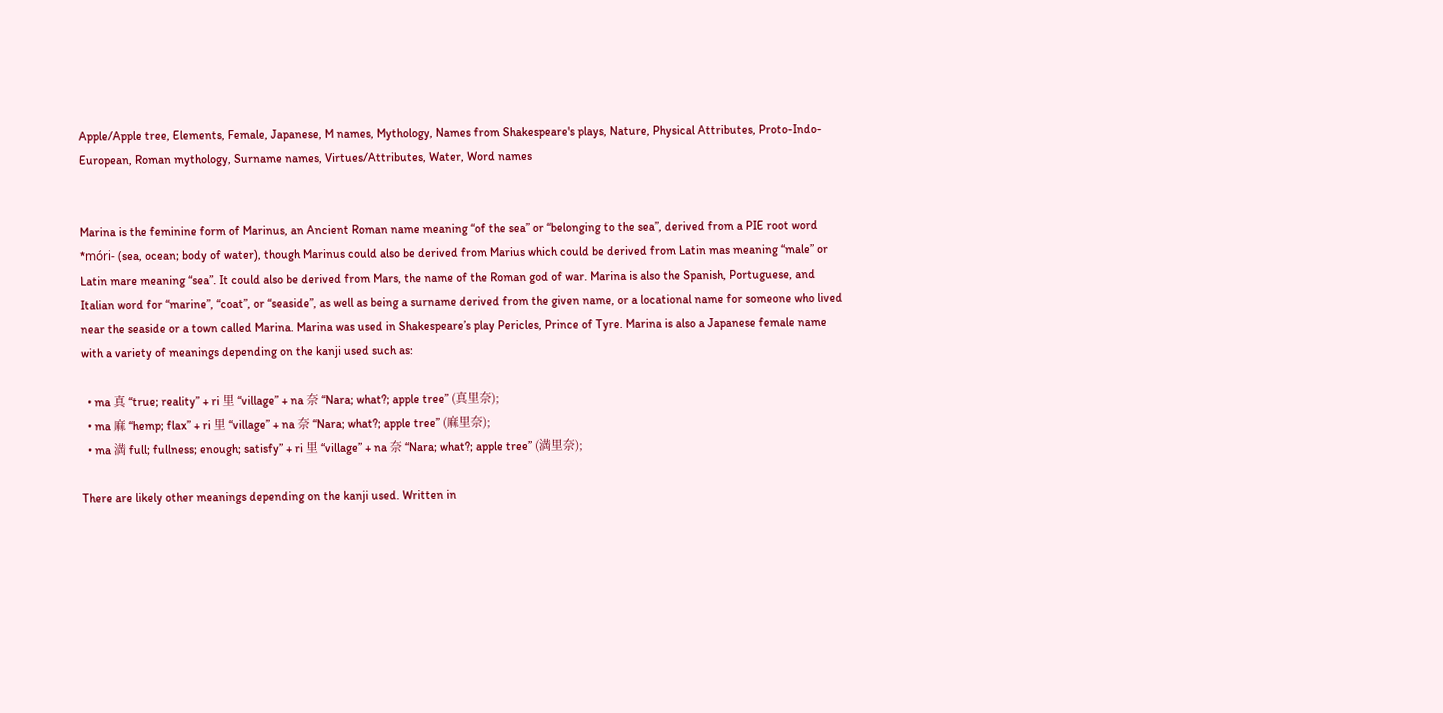Apple/Apple tree, Elements, Female, Japanese, M names, Mythology, Names from Shakespeare's plays, Nature, Physical Attributes, Proto-Indo-European, Roman mythology, Surname names, Virtues/Attributes, Water, Word names


Marina is the feminine form of Marinus, an Ancient Roman name meaning “of the sea” or “belonging to the sea”, derived from a PIE root word *móri- (sea, ocean; body of water), though Marinus could also be derived from Marius which could be derived from Latin mas meaning “male” or Latin mare meaning “sea”. It could also be derived from Mars, the name of the Roman god of war. Marina is also the Spanish, Portuguese, and Italian word for “marine”, “coat”, or “seaside”, as well as being a surname derived from the given name, or a locational name for someone who lived near the seaside or a town called Marina. Marina was used in Shakespeare’s play Pericles, Prince of Tyre. Marina is also a Japanese female name with a variety of meanings depending on the kanji used such as:

  • ma 真 “true; reality” + ri 里 “village” + na 奈 “Nara; what?; apple tree” (真里奈);
  • ma 麻 “hemp; flax” + ri 里 “village” + na 奈 “Nara; what?; apple tree” (麻里奈);
  • ma 満 full; fullness; enough; satisfy” + ri 里 “village” + na 奈 “Nara; what?; apple tree” (満里奈);

There are likely other meanings depending on the kanji used. Written in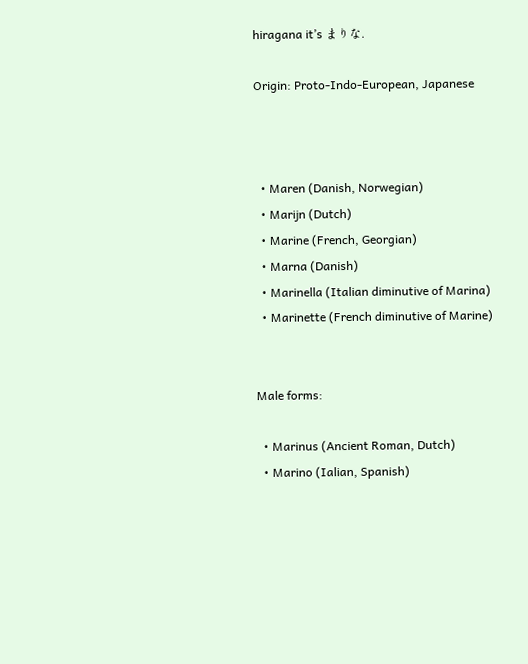hiragana it’s まりな.

Origin: Proto-Indo-European, Japanese



  • Maren (Danish, Norwegian)
  • Marijn (Dutch)
  • Marine (French, Georgian)
  • Marna (Danish)
  • Marinella (Italian diminutive of Marina)
  • Marinette (French diminutive of Marine)


Male forms:

  • Marinus (Ancient Roman, Dutch)
  • Marino (Ialian, Spanish)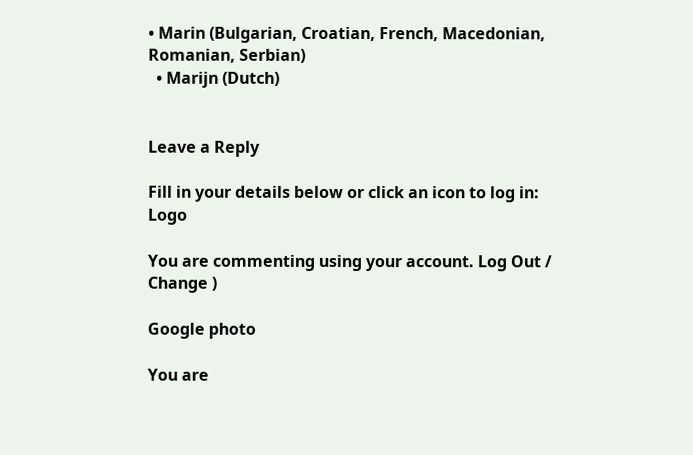• Marin (Bulgarian, Croatian, French, Macedonian, Romanian, Serbian)
  • Marijn (Dutch)


Leave a Reply

Fill in your details below or click an icon to log in: Logo

You are commenting using your account. Log Out /  Change )

Google photo

You are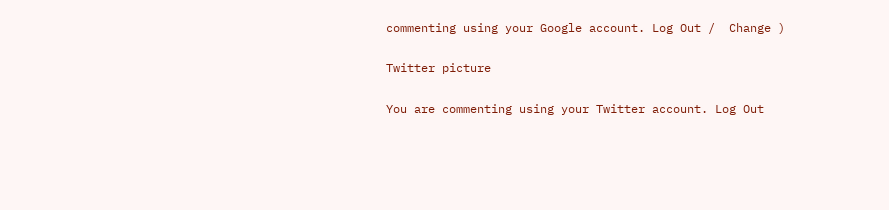commenting using your Google account. Log Out /  Change )

Twitter picture

You are commenting using your Twitter account. Log Out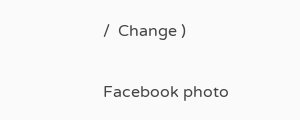/  Change )

Facebook photo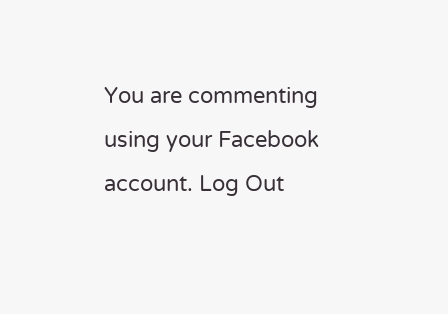You are commenting using your Facebook account. Log Out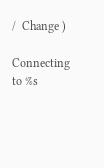/  Change )

Connecting to %s